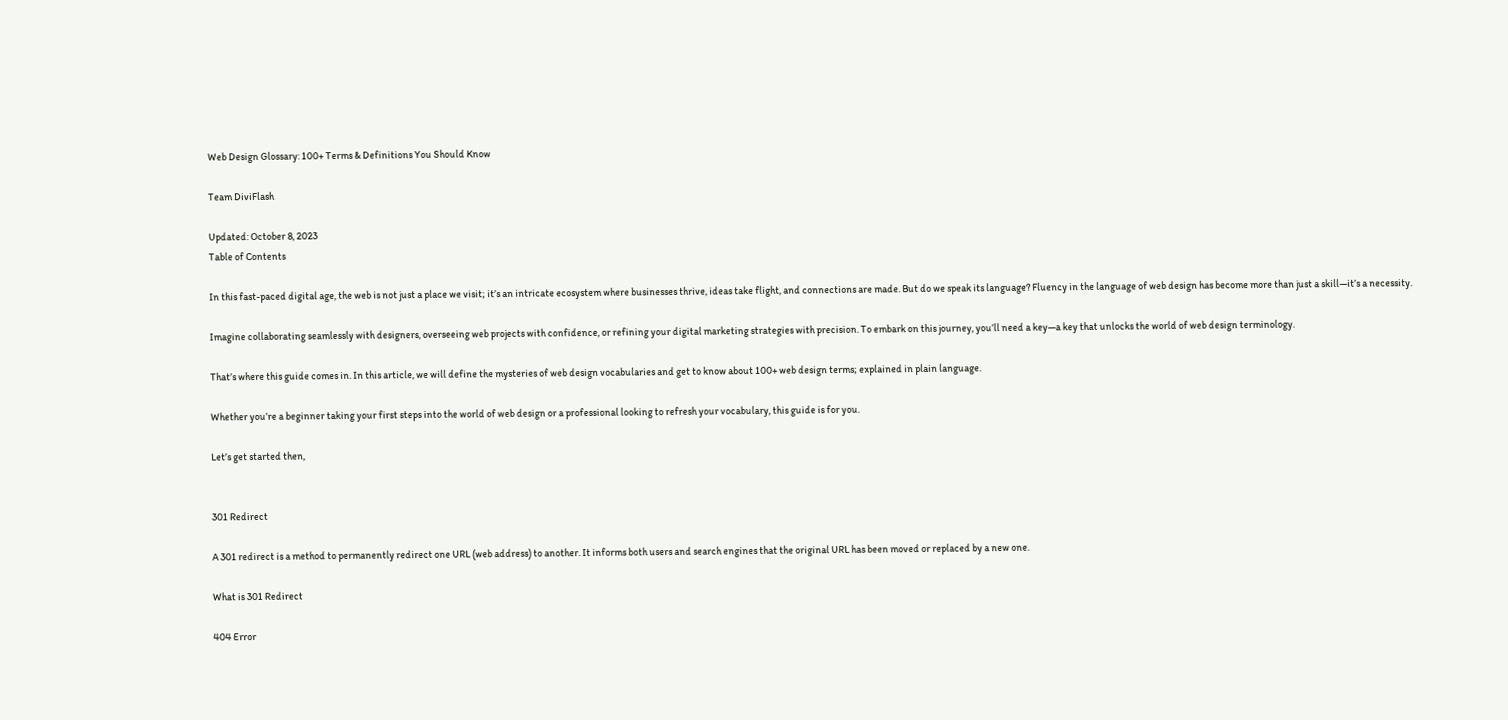Web Design Glossary: 100+ Terms & Definitions You Should Know

Team DiviFlash

Updated: October 8, 2023
Table of Contents

In this fast-paced digital age, the web is not just a place we visit; it’s an intricate ecosystem where businesses thrive, ideas take flight, and connections are made. But do we speak its language? Fluency in the language of web design has become more than just a skill—it’s a necessity.

Imagine collaborating seamlessly with designers, overseeing web projects with confidence, or refining your digital marketing strategies with precision. To embark on this journey, you’ll need a key—a key that unlocks the world of web design terminology.

That’s where this guide comes in. In this article, we will define the mysteries of web design vocabularies and get to know about 100+ web design terms; explained in plain language.

Whether you’re a beginner taking your first steps into the world of web design or a professional looking to refresh your vocabulary, this guide is for you.

Let’s get started then,


301 Redirect

A 301 redirect is a method to permanently redirect one URL (web address) to another. It informs both users and search engines that the original URL has been moved or replaced by a new one.

What is 301 Redirect

404 Error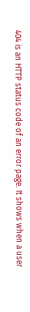404 is an HTTP status code of an error page. It shows when a user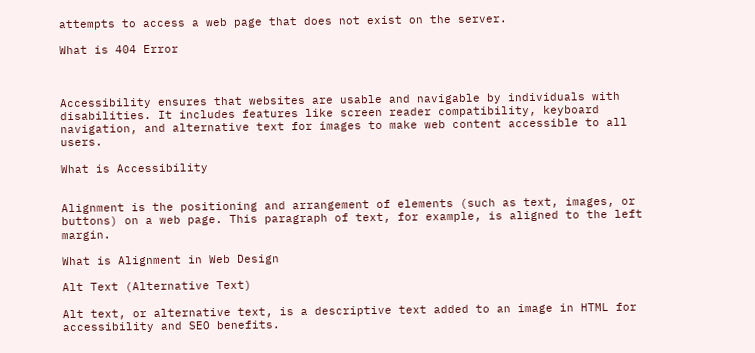attempts to access a web page that does not exist on the server.

What is 404 Error



Accessibility ensures that websites are usable and navigable by individuals with disabilities. It includes features like screen reader compatibility, keyboard navigation, and alternative text for images to make web content accessible to all users.

What is Accessibility


Alignment is the positioning and arrangement of elements (such as text, images, or buttons) on a web page. This paragraph of text, for example, is aligned to the left margin.

What is Alignment in Web Design

Alt Text (Alternative Text)

Alt text, or alternative text, is a descriptive text added to an image in HTML for accessibility and SEO benefits.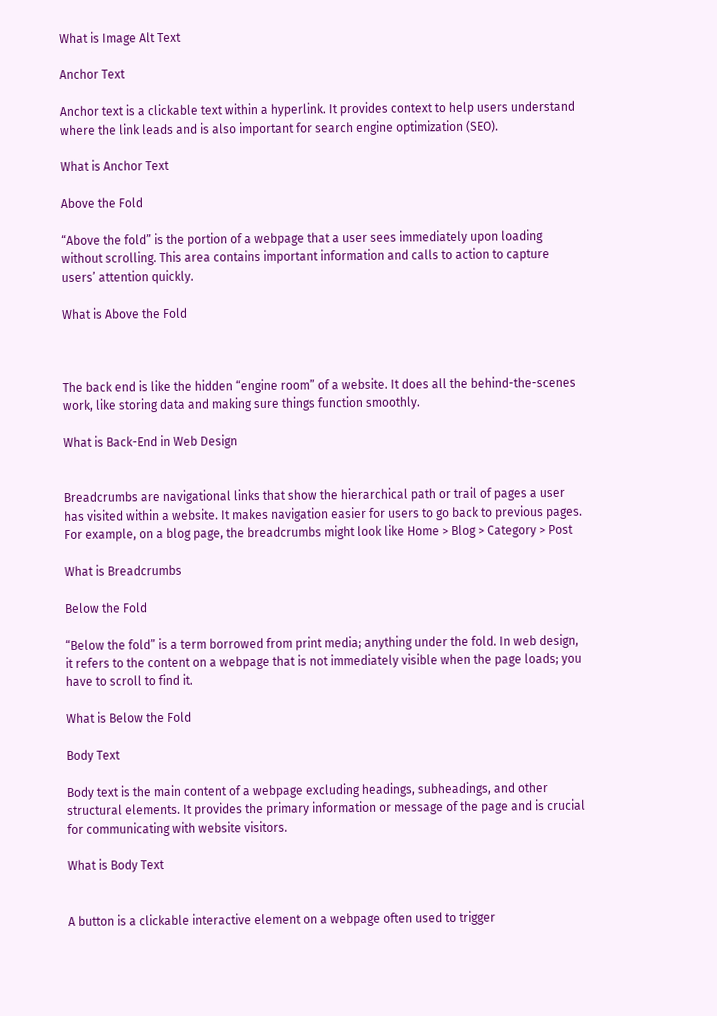What is Image Alt Text

Anchor Text

Anchor text is a clickable text within a hyperlink. It provides context to help users understand where the link leads and is also important for search engine optimization (SEO).

What is Anchor Text

Above the Fold

“Above the fold” is the portion of a webpage that a user sees immediately upon loading without scrolling. This area contains important information and calls to action to capture users’ attention quickly.

What is Above the Fold



The back end is like the hidden “engine room” of a website. It does all the behind-the-scenes work, like storing data and making sure things function smoothly.

What is Back-End in Web Design


Breadcrumbs are navigational links that show the hierarchical path or trail of pages a user has visited within a website. It makes navigation easier for users to go back to previous pages. For example, on a blog page, the breadcrumbs might look like Home > Blog > Category > Post

What is Breadcrumbs

Below the Fold

“Below the fold” is a term borrowed from print media; anything under the fold. In web design, it refers to the content on a webpage that is not immediately visible when the page loads; you have to scroll to find it.

What is Below the Fold

Body Text

Body text is the main content of a webpage excluding headings, subheadings, and other structural elements. It provides the primary information or message of the page and is crucial for communicating with website visitors.

What is Body Text


A button is a clickable interactive element on a webpage often used to trigger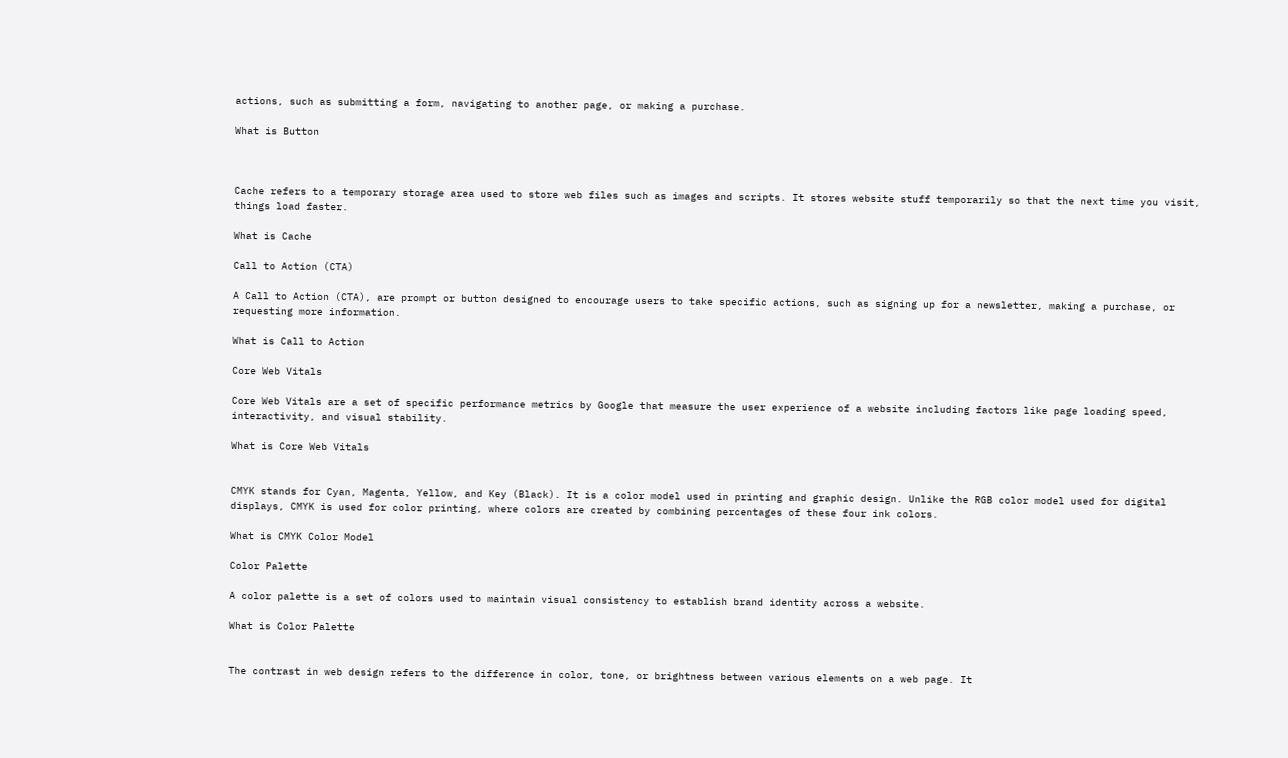actions, such as submitting a form, navigating to another page, or making a purchase.

What is Button



Cache refers to a temporary storage area used to store web files such as images and scripts. It stores website stuff temporarily so that the next time you visit, things load faster.

What is Cache

Call to Action (CTA)

A Call to Action (CTA), are prompt or button designed to encourage users to take specific actions, such as signing up for a newsletter, making a purchase, or requesting more information.

What is Call to Action

Core Web Vitals

Core Web Vitals are a set of specific performance metrics by Google that measure the user experience of a website including factors like page loading speed, interactivity, and visual stability.

What is Core Web Vitals


CMYK stands for Cyan, Magenta, Yellow, and Key (Black). It is a color model used in printing and graphic design. Unlike the RGB color model used for digital displays, CMYK is used for color printing, where colors are created by combining percentages of these four ink colors.

What is CMYK Color Model

Color Palette

A color palette is a set of colors used to maintain visual consistency to establish brand identity across a website.

What is Color Palette


The contrast in web design refers to the difference in color, tone, or brightness between various elements on a web page. It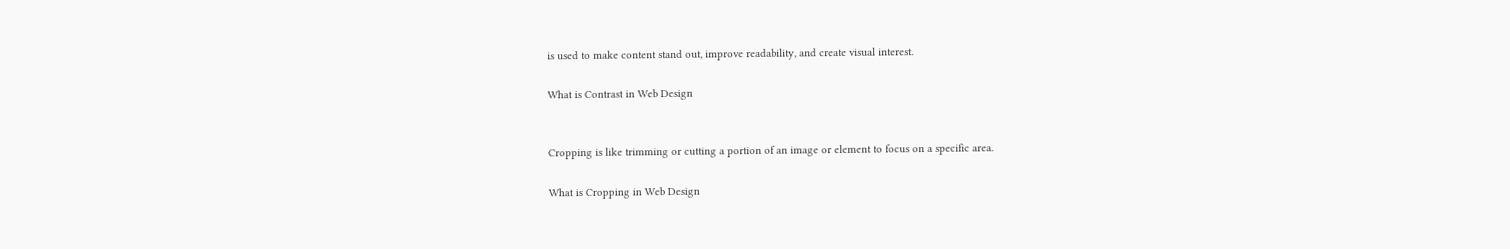is used to make content stand out, improve readability, and create visual interest.

What is Contrast in Web Design


Cropping is like trimming or cutting a portion of an image or element to focus on a specific area.

What is Cropping in Web Design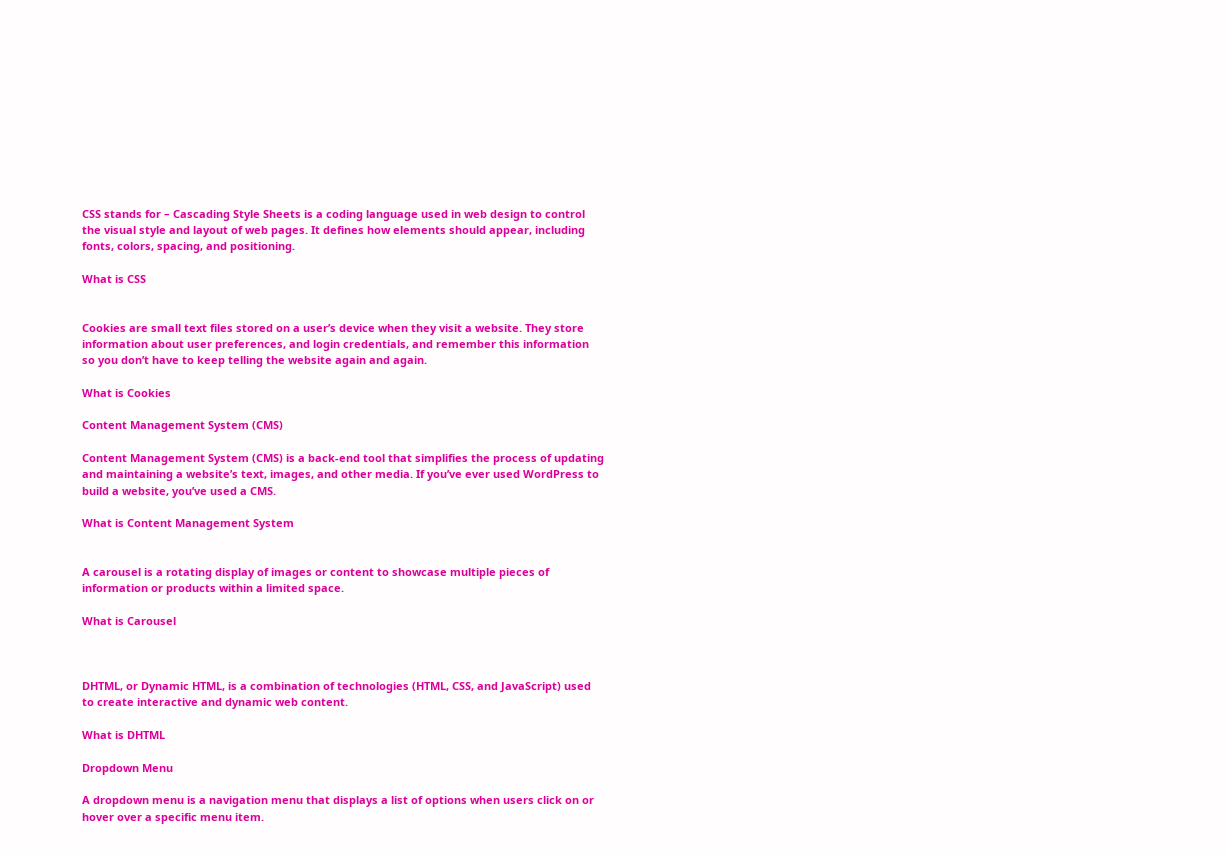CSS stands for – Cascading Style Sheets is a coding language used in web design to control the visual style and layout of web pages. It defines how elements should appear, including fonts, colors, spacing, and positioning.

What is CSS


Cookies are small text files stored on a user’s device when they visit a website. They store information about user preferences, and login credentials, and remember this information so you don’t have to keep telling the website again and again.

What is Cookies

Content Management System (CMS)

Content Management System (CMS) is a back-end tool that simplifies the process of updating and maintaining a website’s text, images, and other media. If you’ve ever used WordPress to build a website, you’ve used a CMS.

What is Content Management System


A carousel is a rotating display of images or content to showcase multiple pieces of information or products within a limited space.

What is Carousel



DHTML, or Dynamic HTML, is a combination of technologies (HTML, CSS, and JavaScript) used to create interactive and dynamic web content.

What is DHTML

Dropdown Menu

A dropdown menu is a navigation menu that displays a list of options when users click on or hover over a specific menu item.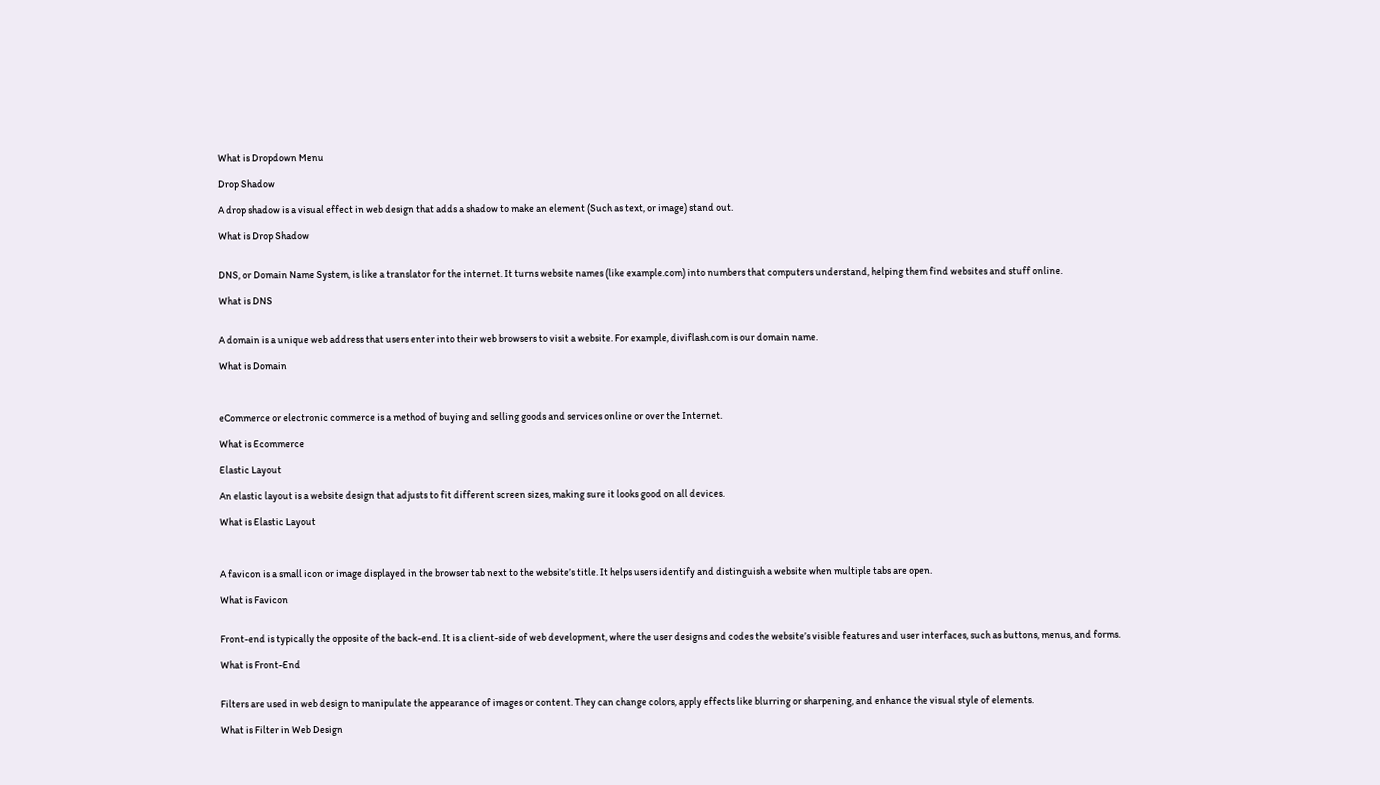What is Dropdown Menu

Drop Shadow

A drop shadow is a visual effect in web design that adds a shadow to make an element (Such as text, or image) stand out.

What is Drop Shadow


DNS, or Domain Name System, is like a translator for the internet. It turns website names (like example.com) into numbers that computers understand, helping them find websites and stuff online.

What is DNS


A domain is a unique web address that users enter into their web browsers to visit a website. For example, diviflash.com is our domain name.

What is Domain



eCommerce or electronic commerce is a method of buying and selling goods and services online or over the Internet.

What is Ecommerce

Elastic Layout

An elastic layout is a website design that adjusts to fit different screen sizes, making sure it looks good on all devices.

What is Elastic Layout



A favicon is a small icon or image displayed in the browser tab next to the website’s title. It helps users identify and distinguish a website when multiple tabs are open.

What is Favicon


Front-end is typically the opposite of the back-end. It is a client-side of web development, where the user designs and codes the website’s visible features and user interfaces, such as buttons, menus, and forms.

What is Front-End


Filters are used in web design to manipulate the appearance of images or content. They can change colors, apply effects like blurring or sharpening, and enhance the visual style of elements.

What is Filter in Web Design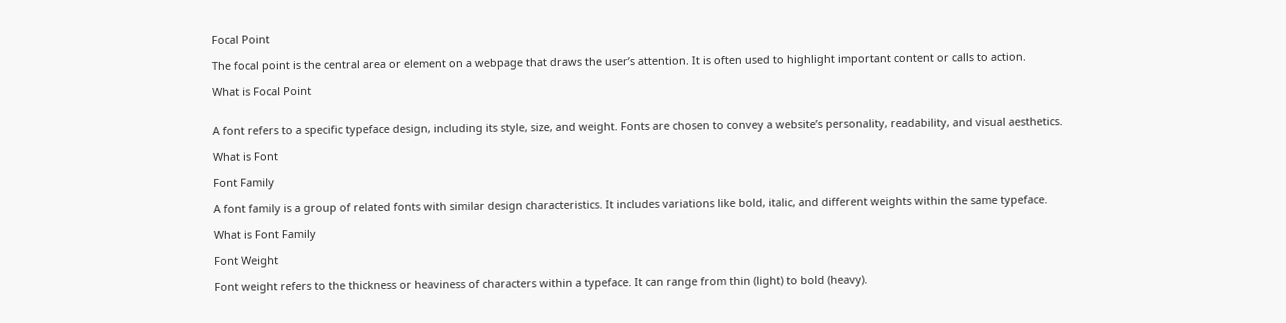Focal Point

The focal point is the central area or element on a webpage that draws the user’s attention. It is often used to highlight important content or calls to action.

What is Focal Point


A font refers to a specific typeface design, including its style, size, and weight. Fonts are chosen to convey a website’s personality, readability, and visual aesthetics.

What is Font

Font Family

A font family is a group of related fonts with similar design characteristics. It includes variations like bold, italic, and different weights within the same typeface.

What is Font Family

Font Weight

Font weight refers to the thickness or heaviness of characters within a typeface. It can range from thin (light) to bold (heavy).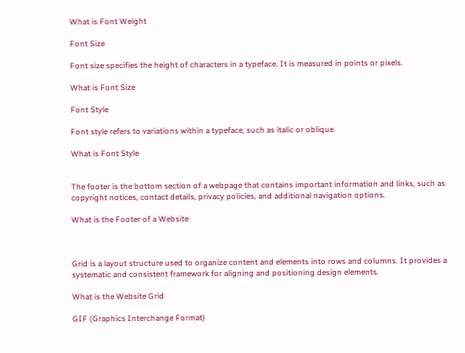What is Font Weight

Font Size

Font size specifies the height of characters in a typeface. It is measured in points or pixels.

What is Font Size

Font Style

Font style refers to variations within a typeface, such as italic or oblique.

What is Font Style


The footer is the bottom section of a webpage that contains important information and links, such as copyright notices, contact details, privacy policies, and additional navigation options.

What is the Footer of a Website



Grid is a layout structure used to organize content and elements into rows and columns. It provides a systematic and consistent framework for aligning and positioning design elements.

What is the Website Grid

GIF (Graphics Interchange Format)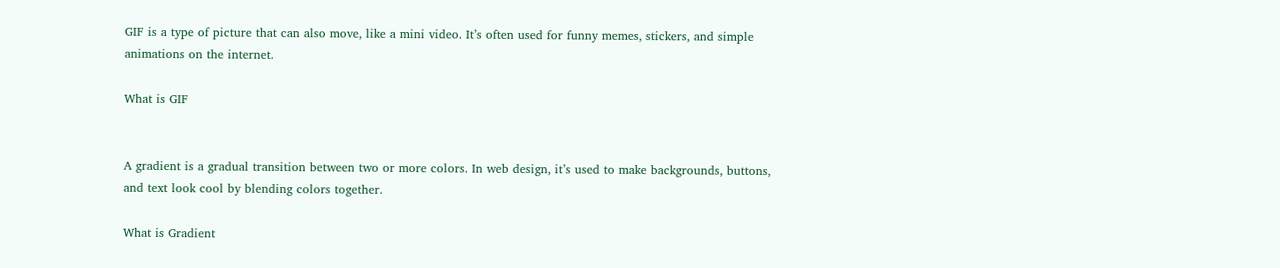GIF is a type of picture that can also move, like a mini video. It’s often used for funny memes, stickers, and simple animations on the internet.

What is GIF


A gradient is a gradual transition between two or more colors. In web design, it’s used to make backgrounds, buttons, and text look cool by blending colors together.

What is Gradient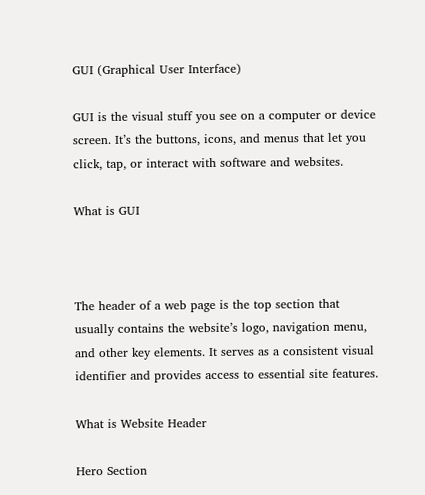GUI (Graphical User Interface)

GUI is the visual stuff you see on a computer or device screen. It’s the buttons, icons, and menus that let you click, tap, or interact with software and websites.

What is GUI



The header of a web page is the top section that usually contains the website’s logo, navigation menu, and other key elements. It serves as a consistent visual identifier and provides access to essential site features.

What is Website Header

Hero Section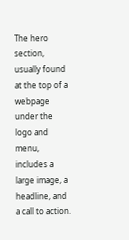The hero section, usually found at the top of a webpage under the logo and menu, includes a large image, a headline, and a call to action.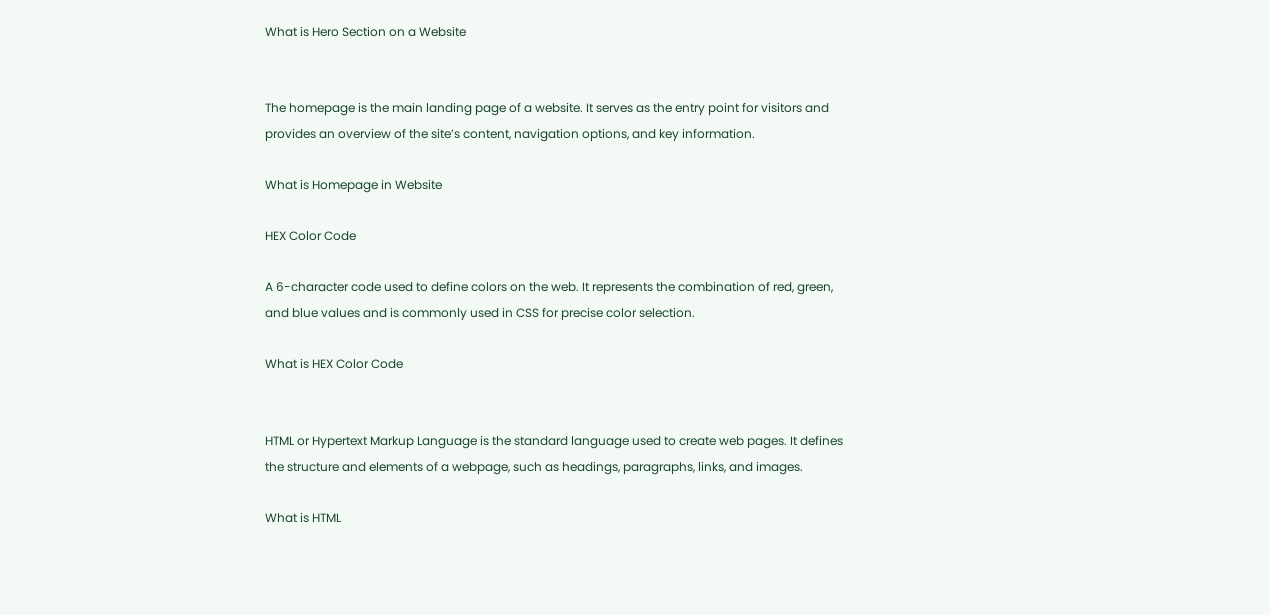What is Hero Section on a Website


The homepage is the main landing page of a website. It serves as the entry point for visitors and provides an overview of the site’s content, navigation options, and key information.

What is Homepage in Website

HEX Color Code

A 6-character code used to define colors on the web. It represents the combination of red, green, and blue values and is commonly used in CSS for precise color selection.

What is HEX Color Code


HTML or Hypertext Markup Language is the standard language used to create web pages. It defines the structure and elements of a webpage, such as headings, paragraphs, links, and images.

What is HTML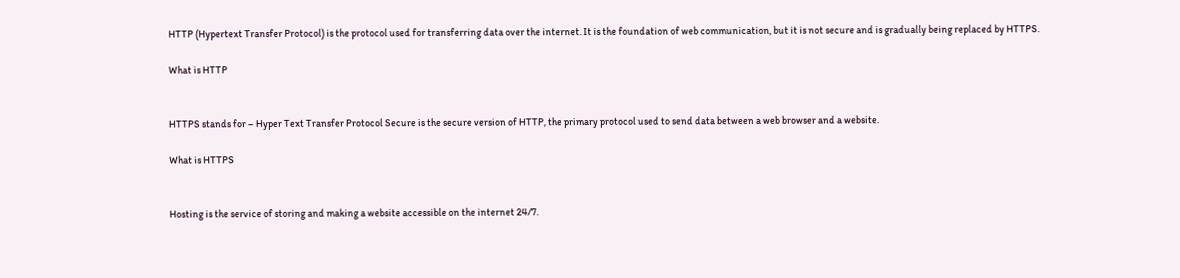HTTP (Hypertext Transfer Protocol) is the protocol used for transferring data over the internet. It is the foundation of web communication, but it is not secure and is gradually being replaced by HTTPS.

What is HTTP


HTTPS stands for – Hyper Text Transfer Protocol Secure is the secure version of HTTP, the primary protocol used to send data between a web browser and a website.

What is HTTPS


Hosting is the service of storing and making a website accessible on the internet 24/7.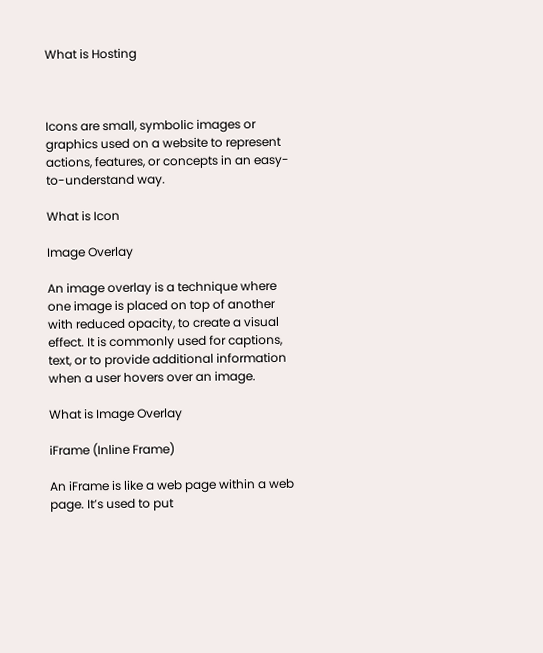What is Hosting



Icons are small, symbolic images or graphics used on a website to represent actions, features, or concepts in an easy-to-understand way.

What is Icon

Image Overlay

An image overlay is a technique where one image is placed on top of another with reduced opacity, to create a visual effect. It is commonly used for captions, text, or to provide additional information when a user hovers over an image.

What is Image Overlay

iFrame (Inline Frame)

An iFrame is like a web page within a web page. It’s used to put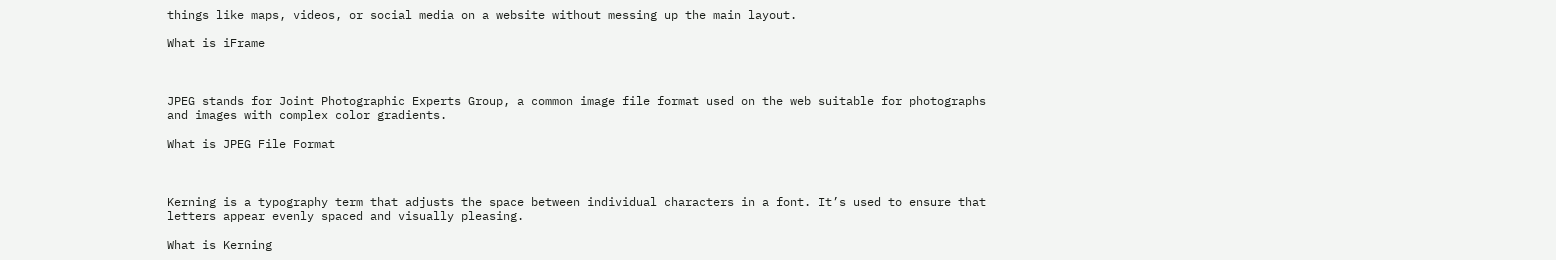things like maps, videos, or social media on a website without messing up the main layout.

What is iFrame



JPEG stands for Joint Photographic Experts Group, a common image file format used on the web suitable for photographs and images with complex color gradients.

What is JPEG File Format



Kerning is a typography term that adjusts the space between individual characters in a font. It’s used to ensure that letters appear evenly spaced and visually pleasing.

What is Kerning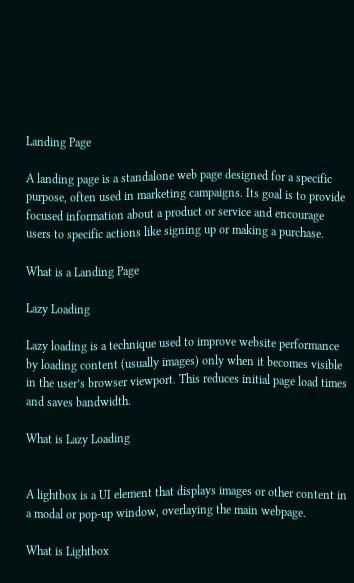Landing Page

A landing page is a standalone web page designed for a specific purpose, often used in marketing campaigns. Its goal is to provide focused information about a product or service and encourage users to specific actions like signing up or making a purchase.

What is a Landing Page

Lazy Loading

Lazy loading is a technique used to improve website performance by loading content (usually images) only when it becomes visible in the user’s browser viewport. This reduces initial page load times and saves bandwidth.

What is Lazy Loading


A lightbox is a UI element that displays images or other content in a modal or pop-up window, overlaying the main webpage.

What is Lightbox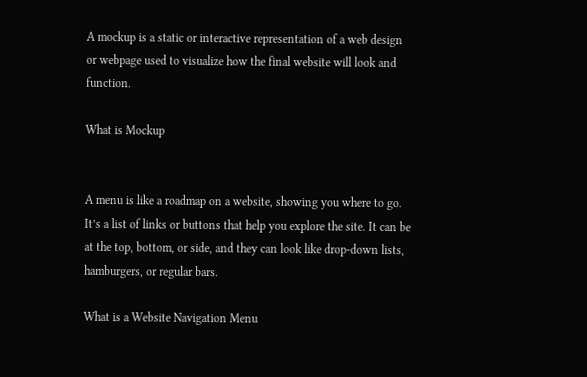A mockup is a static or interactive representation of a web design or webpage used to visualize how the final website will look and function.

What is Mockup


A menu is like a roadmap on a website, showing you where to go. It’s a list of links or buttons that help you explore the site. It can be at the top, bottom, or side, and they can look like drop-down lists, hamburgers, or regular bars.

What is a Website Navigation Menu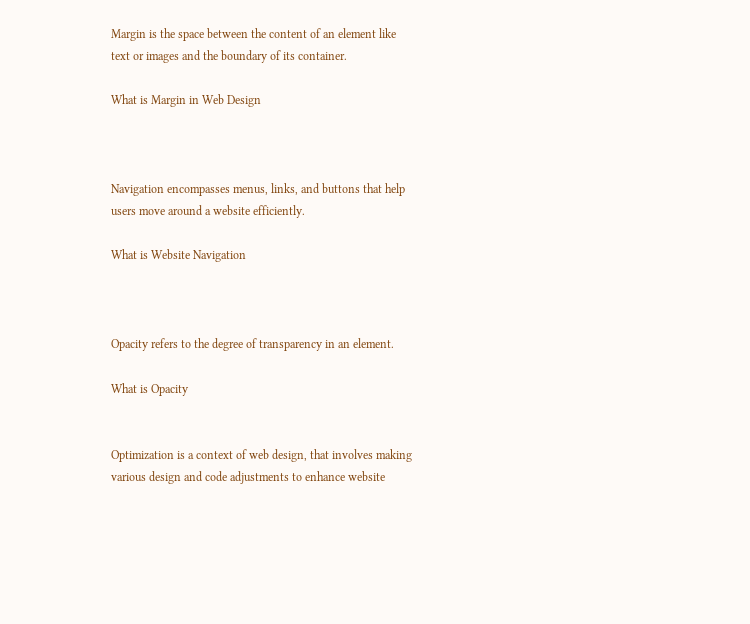Margin is the space between the content of an element like text or images and the boundary of its container.

What is Margin in Web Design



Navigation encompasses menus, links, and buttons that help users move around a website efficiently.

What is Website Navigation



Opacity refers to the degree of transparency in an element.

What is Opacity


Optimization is a context of web design, that involves making various design and code adjustments to enhance website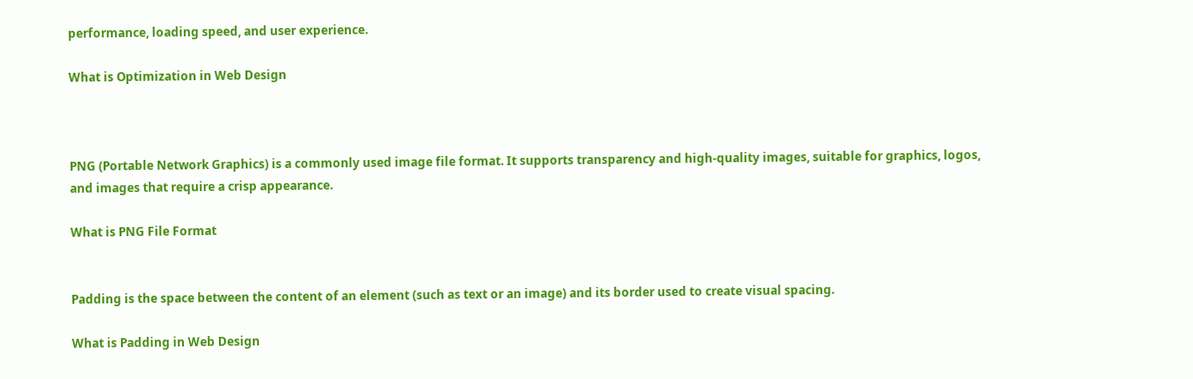performance, loading speed, and user experience.

What is Optimization in Web Design



PNG (Portable Network Graphics) is a commonly used image file format. It supports transparency and high-quality images, suitable for graphics, logos, and images that require a crisp appearance.

What is PNG File Format


Padding is the space between the content of an element (such as text or an image) and its border used to create visual spacing.

What is Padding in Web Design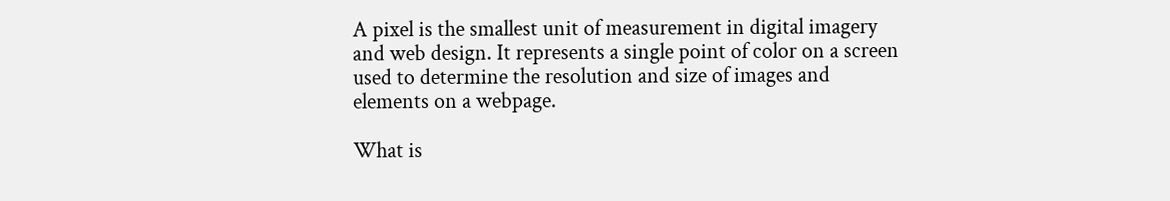A pixel is the smallest unit of measurement in digital imagery and web design. It represents a single point of color on a screen used to determine the resolution and size of images and elements on a webpage.

What is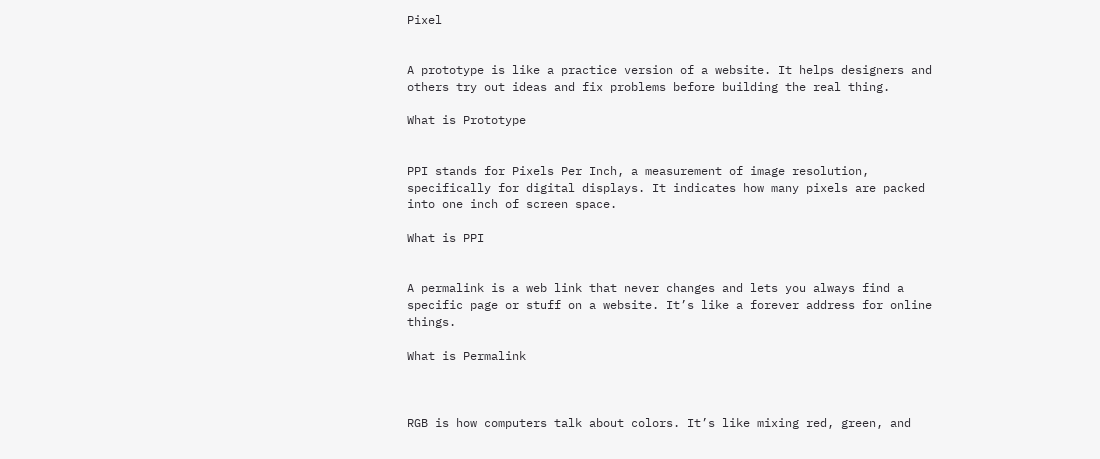Pixel


A prototype is like a practice version of a website. It helps designers and others try out ideas and fix problems before building the real thing.

What is Prototype


PPI stands for Pixels Per Inch, a measurement of image resolution, specifically for digital displays. It indicates how many pixels are packed into one inch of screen space.

What is PPI


A permalink is a web link that never changes and lets you always find a specific page or stuff on a website. It’s like a forever address for online things.

What is Permalink



RGB is how computers talk about colors. It’s like mixing red, green, and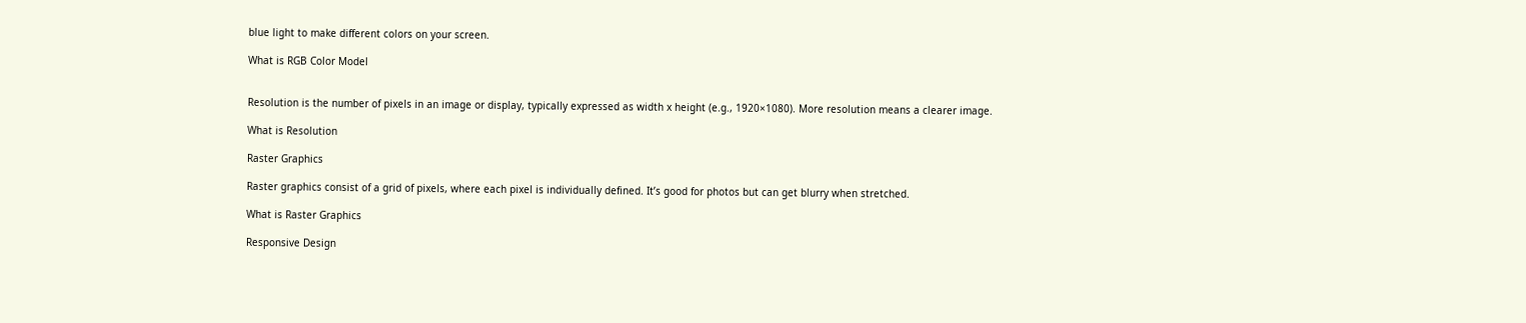blue light to make different colors on your screen.

What is RGB Color Model


Resolution is the number of pixels in an image or display, typically expressed as width x height (e.g., 1920×1080). More resolution means a clearer image.

What is Resolution

Raster Graphics

Raster graphics consist of a grid of pixels, where each pixel is individually defined. It’s good for photos but can get blurry when stretched.

What is Raster Graphics

Responsive Design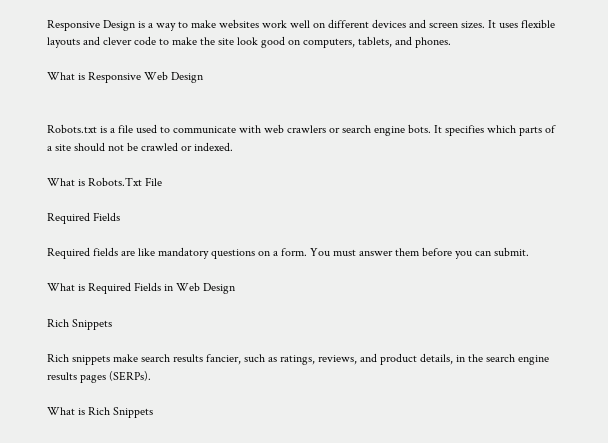Responsive Design is a way to make websites work well on different devices and screen sizes. It uses flexible layouts and clever code to make the site look good on computers, tablets, and phones.

What is Responsive Web Design


Robots.txt is a file used to communicate with web crawlers or search engine bots. It specifies which parts of a site should not be crawled or indexed.

What is Robots.Txt File

Required Fields

Required fields are like mandatory questions on a form. You must answer them before you can submit.

What is Required Fields in Web Design

Rich Snippets

Rich snippets make search results fancier, such as ratings, reviews, and product details, in the search engine results pages (SERPs).

What is Rich Snippets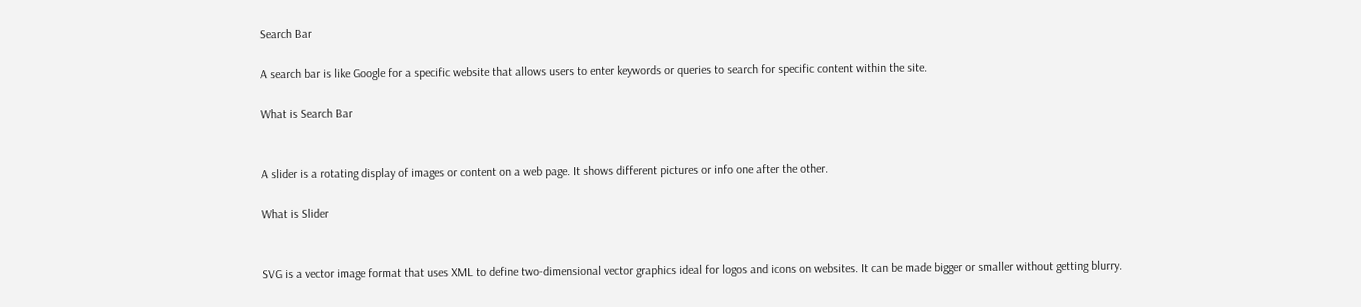Search Bar

A search bar is like Google for a specific website that allows users to enter keywords or queries to search for specific content within the site.

What is Search Bar


A slider is a rotating display of images or content on a web page. It shows different pictures or info one after the other.

What is Slider


SVG is a vector image format that uses XML to define two-dimensional vector graphics ideal for logos and icons on websites. It can be made bigger or smaller without getting blurry.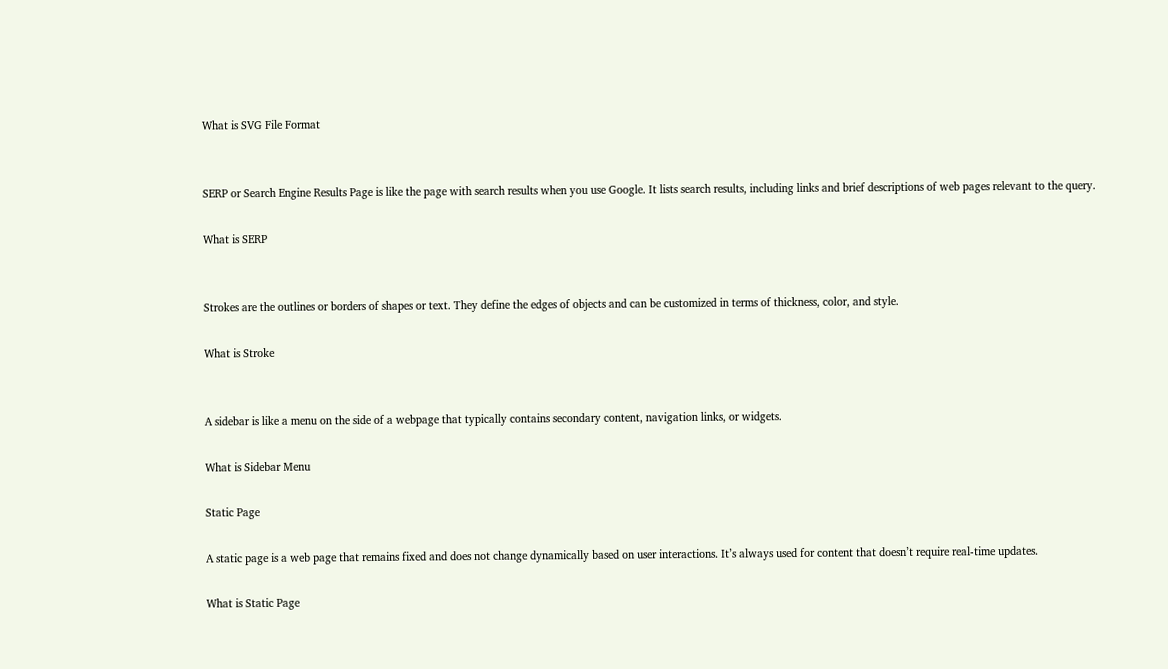What is SVG File Format


SERP or Search Engine Results Page is like the page with search results when you use Google. It lists search results, including links and brief descriptions of web pages relevant to the query.

What is SERP


Strokes are the outlines or borders of shapes or text. They define the edges of objects and can be customized in terms of thickness, color, and style.

What is Stroke


A sidebar is like a menu on the side of a webpage that typically contains secondary content, navigation links, or widgets.

What is Sidebar Menu

Static Page

A static page is a web page that remains fixed and does not change dynamically based on user interactions. It’s always used for content that doesn’t require real-time updates.

What is Static Page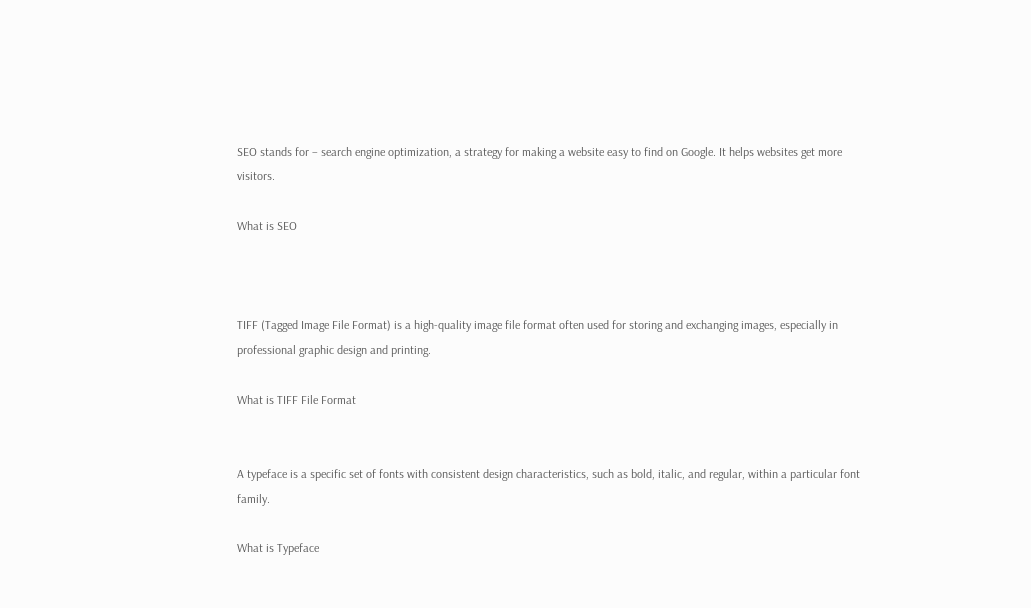SEO stands for – search engine optimization, a strategy for making a website easy to find on Google. It helps websites get more visitors.

What is SEO



TIFF (Tagged Image File Format) is a high-quality image file format often used for storing and exchanging images, especially in professional graphic design and printing.

What is TIFF File Format


A typeface is a specific set of fonts with consistent design characteristics, such as bold, italic, and regular, within a particular font family.

What is Typeface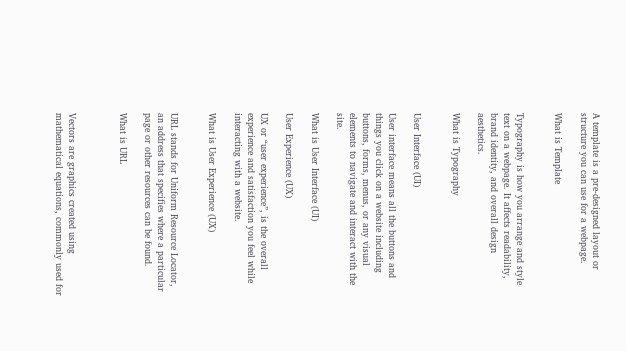A template is a pre-designed layout or structure you can use for a webpage.

What is Template


Typography is how you arrange and style text on a webpage. It affects readability, brand identity, and overall design aesthetics.

What is Typography


User Interface (UI)

User interface means all the buttons and things you click on a website including buttons, forms, menus, or any visual elements to navigate and interact with the site.

What is User Interface (UI)

User Experience (UX)

UX or “user experience”, is the overall experience and satisfaction you feel while interacting with a website.

What is User Experience (UX)


URL stands for Uniform Resource Locator, an address that specifies where a particular page or other resources can be found.

What is URL



Vectors are graphics created using mathematical equations, commonly used for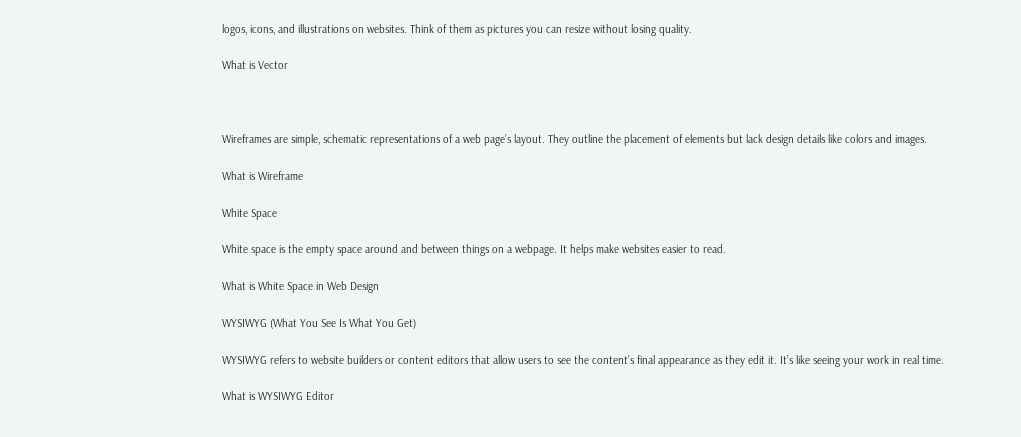logos, icons, and illustrations on websites. Think of them as pictures you can resize without losing quality.

What is Vector



Wireframes are simple, schematic representations of a web page’s layout. They outline the placement of elements but lack design details like colors and images.

What is Wireframe

White Space

White space is the empty space around and between things on a webpage. It helps make websites easier to read.

What is White Space in Web Design

WYSIWYG (What You See Is What You Get)

WYSIWYG refers to website builders or content editors that allow users to see the content’s final appearance as they edit it. It’s like seeing your work in real time.

What is WYSIWYG Editor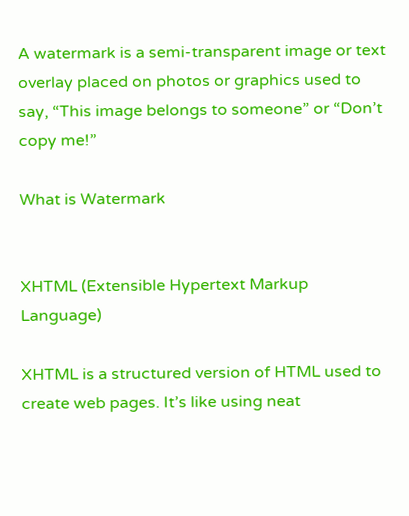A watermark is a semi-transparent image or text overlay placed on photos or graphics used to say, “This image belongs to someone” or “Don’t copy me!”

What is Watermark


XHTML (Extensible Hypertext Markup Language)

XHTML is a structured version of HTML used to create web pages. It’s like using neat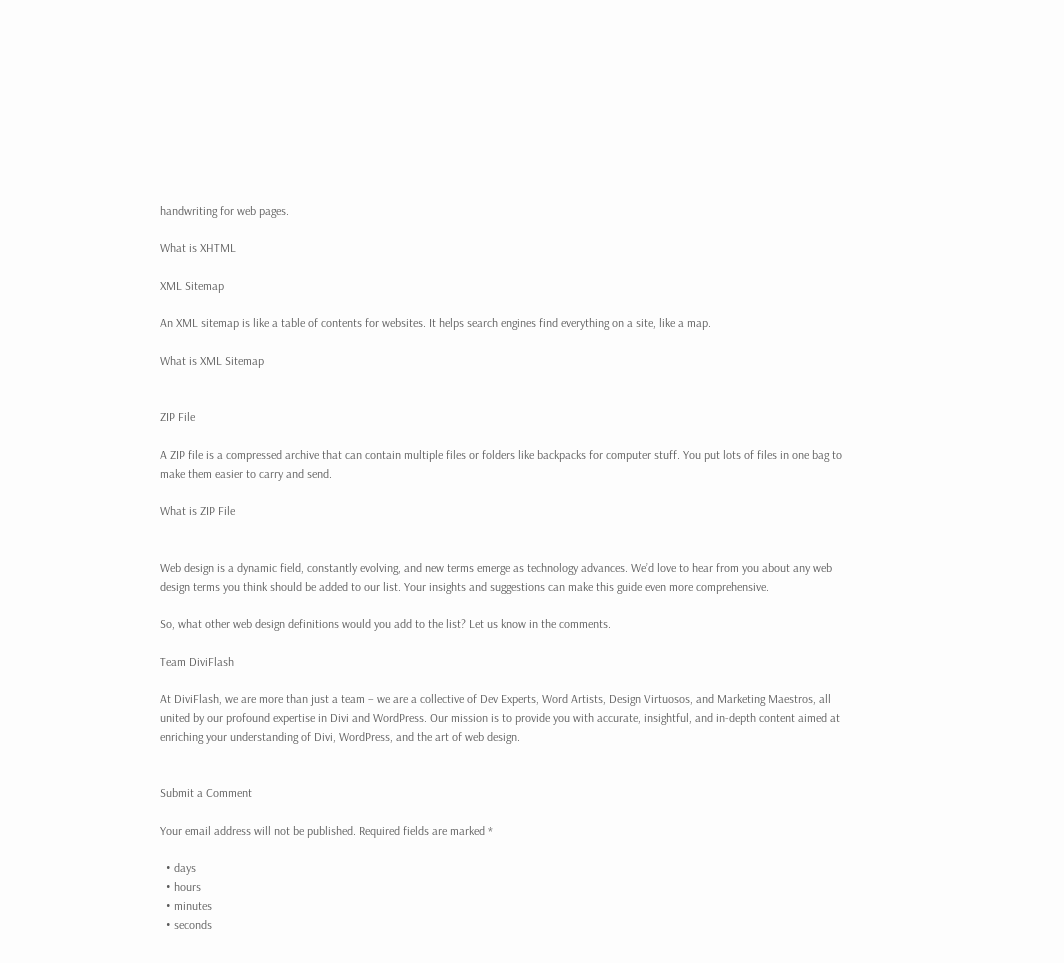handwriting for web pages.

What is XHTML

XML Sitemap

An XML sitemap is like a table of contents for websites. It helps search engines find everything on a site, like a map.

What is XML Sitemap


ZIP File

A ZIP file is a compressed archive that can contain multiple files or folders like backpacks for computer stuff. You put lots of files in one bag to make them easier to carry and send.

What is ZIP File


Web design is a dynamic field, constantly evolving, and new terms emerge as technology advances. We’d love to hear from you about any web design terms you think should be added to our list. Your insights and suggestions can make this guide even more comprehensive.

So, what other web design definitions would you add to the list? Let us know in the comments.

Team DiviFlash

At DiviFlash, we are more than just a team – we are a collective of Dev Experts, Word Artists, Design Virtuosos, and Marketing Maestros, all united by our profound expertise in Divi and WordPress. Our mission is to provide you with accurate, insightful, and in-depth content aimed at enriching your understanding of Divi, WordPress, and the art of web design.


Submit a Comment

Your email address will not be published. Required fields are marked *

  • days
  • hours
  • minutes
  • seconds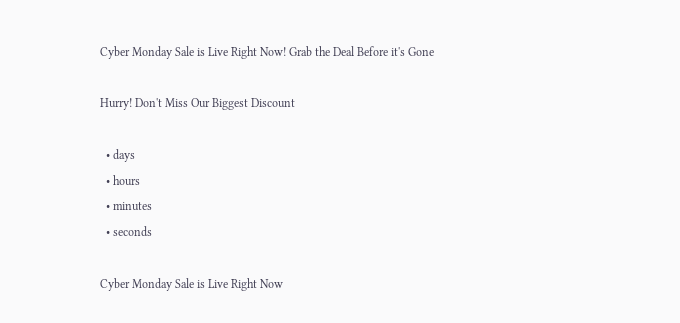Cyber Monday Sale is Live Right Now! Grab the Deal Before it's Gone

Hurry! Don't Miss Our Biggest Discount

  • days
  • hours
  • minutes
  • seconds

Cyber Monday Sale is Live Right Now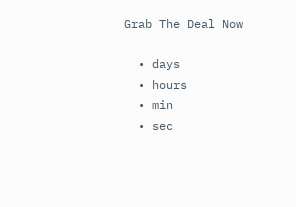Grab The Deal Now

  • days
  • hours
  • min
  • sec